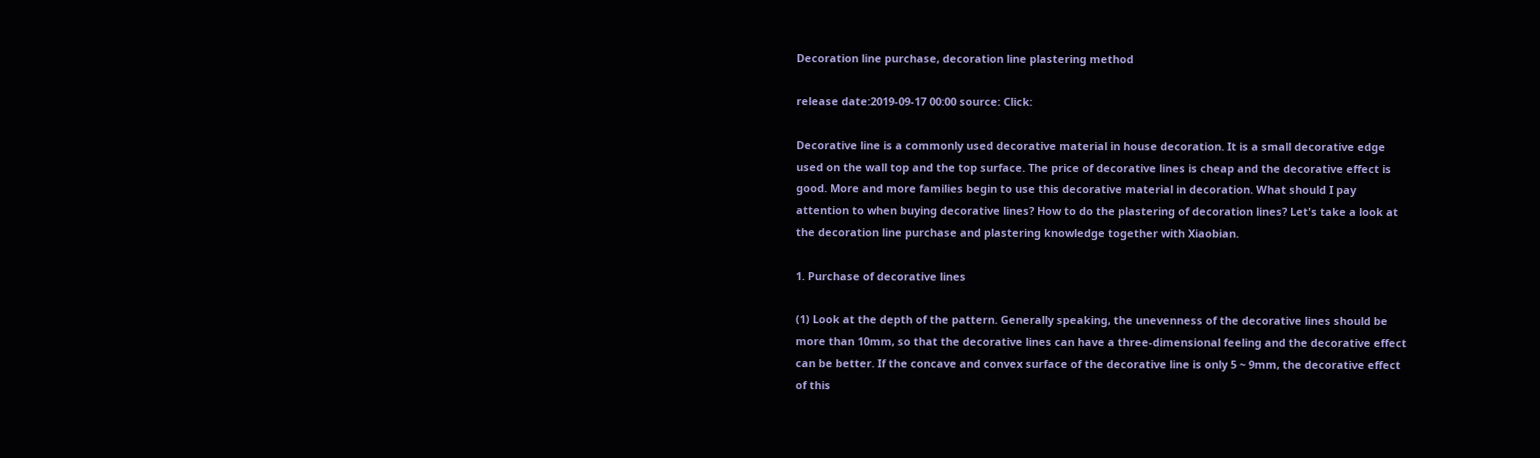Decoration line purchase, decoration line plastering method

release date:2019-09-17 00:00 source: Click:

Decorative line is a commonly used decorative material in house decoration. It is a small decorative edge used on the wall top and the top surface. The price of decorative lines is cheap and the decorative effect is good. More and more families begin to use this decorative material in decoration. What should I pay attention to when buying decorative lines? How to do the plastering of decoration lines? Let's take a look at the decoration line purchase and plastering knowledge together with Xiaobian.

1. Purchase of decorative lines

(1) Look at the depth of the pattern. Generally speaking, the unevenness of the decorative lines should be more than 10mm, so that the decorative lines can have a three-dimensional feeling and the decorative effect can be better. If the concave and convex surface of the decorative line is only 5 ~ 9mm, the decorative effect of this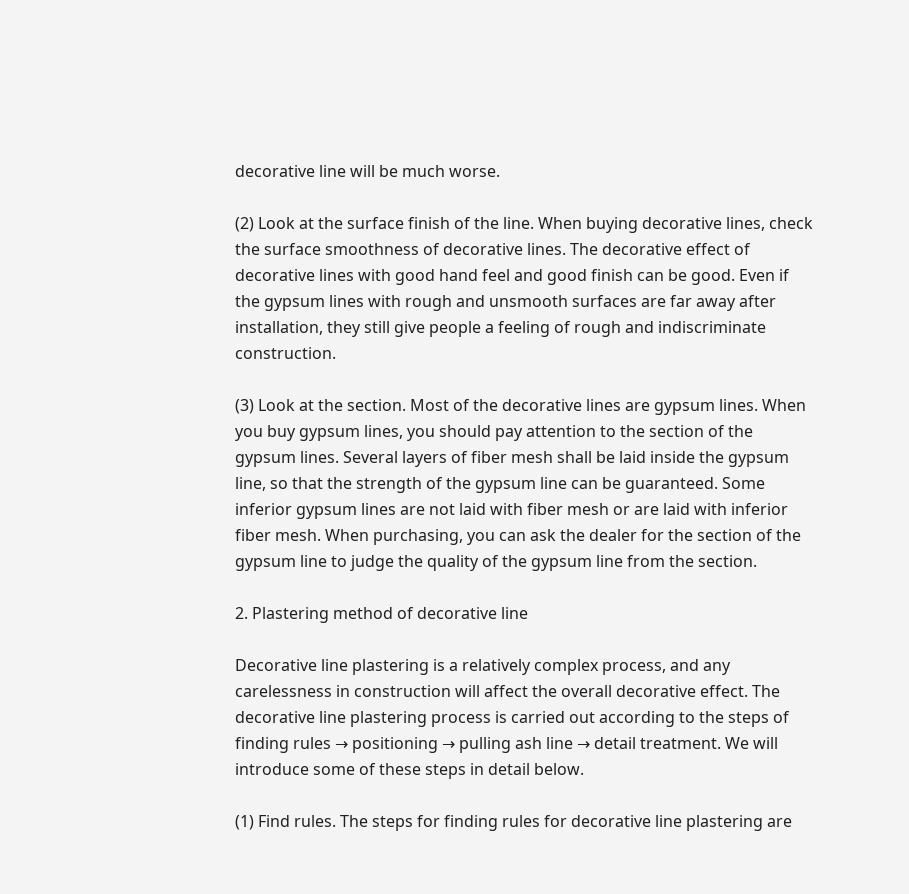decorative line will be much worse.

(2) Look at the surface finish of the line. When buying decorative lines, check the surface smoothness of decorative lines. The decorative effect of decorative lines with good hand feel and good finish can be good. Even if the gypsum lines with rough and unsmooth surfaces are far away after installation, they still give people a feeling of rough and indiscriminate construction.

(3) Look at the section. Most of the decorative lines are gypsum lines. When you buy gypsum lines, you should pay attention to the section of the gypsum lines. Several layers of fiber mesh shall be laid inside the gypsum line, so that the strength of the gypsum line can be guaranteed. Some inferior gypsum lines are not laid with fiber mesh or are laid with inferior fiber mesh. When purchasing, you can ask the dealer for the section of the gypsum line to judge the quality of the gypsum line from the section.

2. Plastering method of decorative line

Decorative line plastering is a relatively complex process, and any carelessness in construction will affect the overall decorative effect. The decorative line plastering process is carried out according to the steps of finding rules → positioning → pulling ash line → detail treatment. We will introduce some of these steps in detail below.

(1) Find rules. The steps for finding rules for decorative line plastering are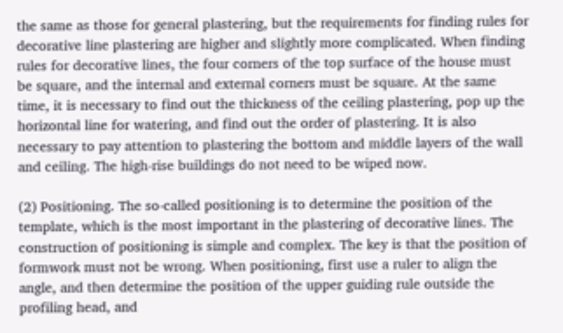the same as those for general plastering, but the requirements for finding rules for decorative line plastering are higher and slightly more complicated. When finding rules for decorative lines, the four corners of the top surface of the house must be square, and the internal and external corners must be square. At the same time, it is necessary to find out the thickness of the ceiling plastering, pop up the horizontal line for watering, and find out the order of plastering. It is also necessary to pay attention to plastering the bottom and middle layers of the wall and ceiling. The high-rise buildings do not need to be wiped now.

(2) Positioning. The so-called positioning is to determine the position of the template, which is the most important in the plastering of decorative lines. The construction of positioning is simple and complex. The key is that the position of formwork must not be wrong. When positioning, first use a ruler to align the angle, and then determine the position of the upper guiding rule outside the profiling head, and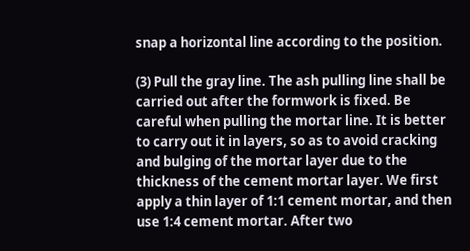snap a horizontal line according to the position.

(3) Pull the gray line. The ash pulling line shall be carried out after the formwork is fixed. Be careful when pulling the mortar line. It is better to carry out it in layers, so as to avoid cracking and bulging of the mortar layer due to the thickness of the cement mortar layer. We first apply a thin layer of 1:1 cement mortar, and then use 1:4 cement mortar. After two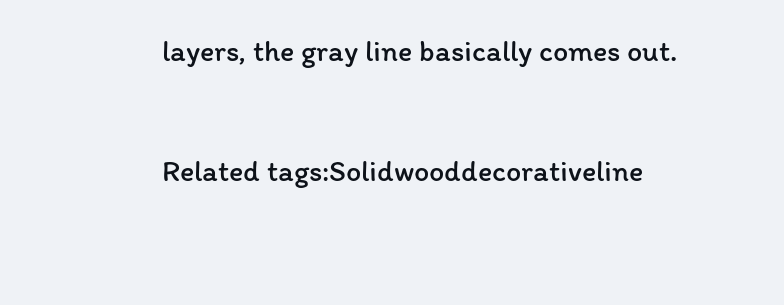layers, the gray line basically comes out.

Related tags:Solidwooddecorativeline